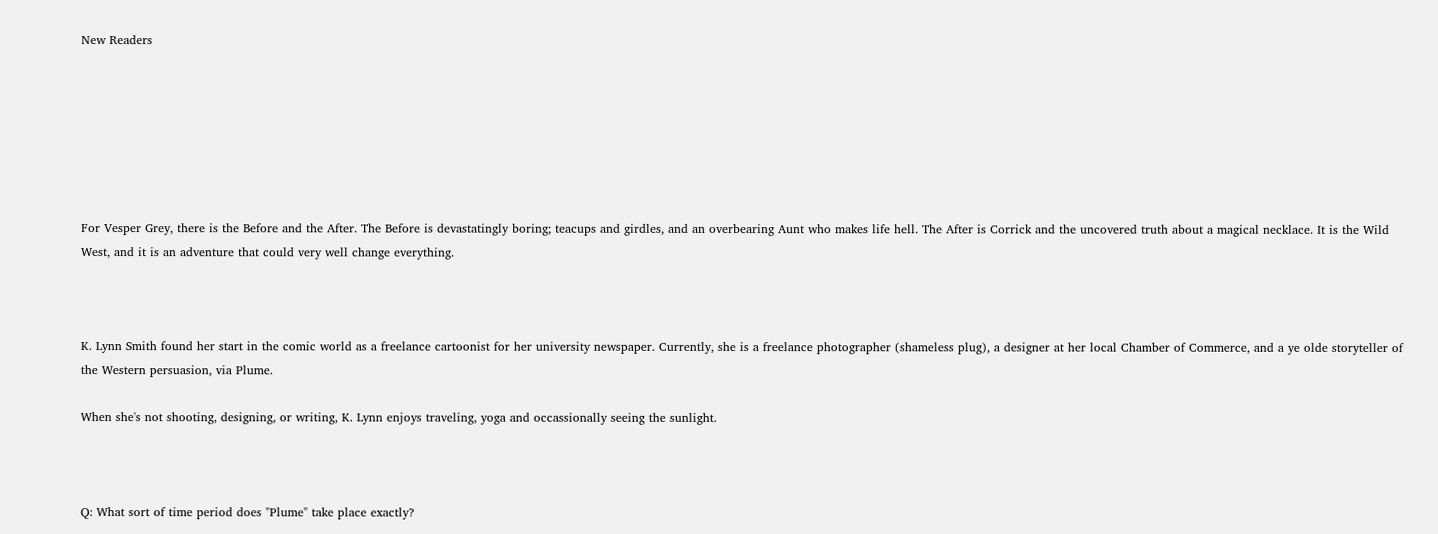New Readers







For Vesper Grey, there is the Before and the After. The Before is devastatingly boring; teacups and girdles, and an overbearing Aunt who makes life hell. The After is Corrick and the uncovered truth about a magical necklace. It is the Wild West, and it is an adventure that could very well change everything.



K. Lynn Smith found her start in the comic world as a freelance cartoonist for her university newspaper. Currently, she is a freelance photographer (shameless plug), a designer at her local Chamber of Commerce, and a ye olde storyteller of the Western persuasion, via Plume.

When she's not shooting, designing, or writing, K. Lynn enjoys traveling, yoga and occassionally seeing the sunlight.



Q: What sort of time period does "Plume" take place exactly?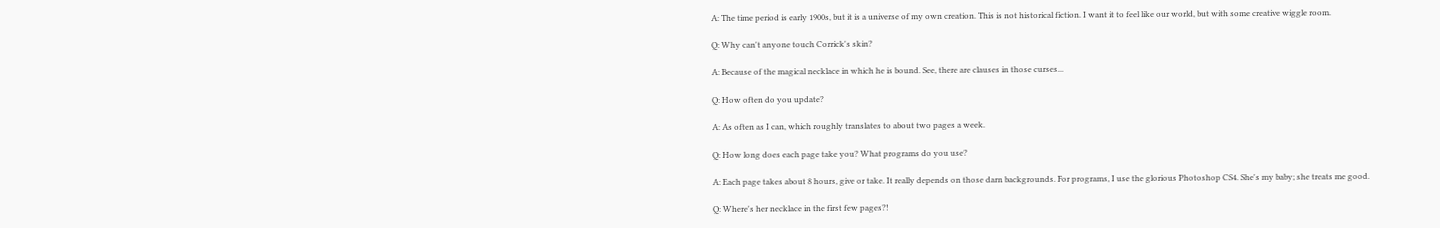A: The time period is early 1900s, but it is a universe of my own creation. This is not historical fiction. I want it to feel like our world, but with some creative wiggle room.

Q: Why can't anyone touch Corrick's skin?

A: Because of the magical necklace in which he is bound. See, there are clauses in those curses...

Q: How often do you update?

A: As often as I can, which roughly translates to about two pages a week.

Q: How long does each page take you? What programs do you use?

A: Each page takes about 8 hours, give or take. It really depends on those darn backgrounds. For programs, I use the glorious Photoshop CS4. She's my baby; she treats me good.

Q: Where's her necklace in the first few pages?!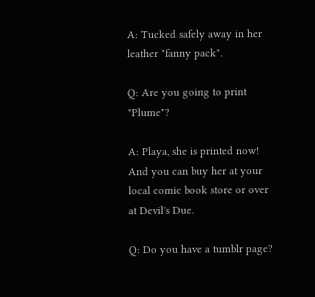A: Tucked safely away in her leather "fanny pack".

Q: Are you going to print "Plume"?

A: Playa, she is printed now! And you can buy her at your local comic book store or over at Devil's Due.

Q: Do you have a tumblr page?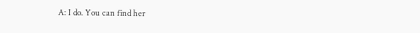A: I do. You can find her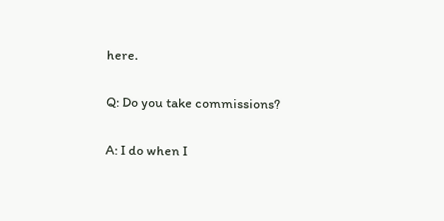here.

Q: Do you take commissions?

A: I do when I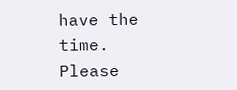have the time. Please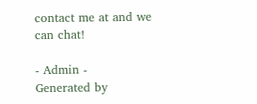contact me at and we can chat!

- Admin -
Generated by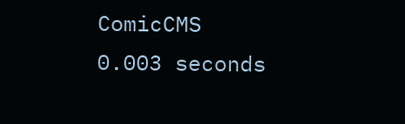ComicCMS
0.003 seconds